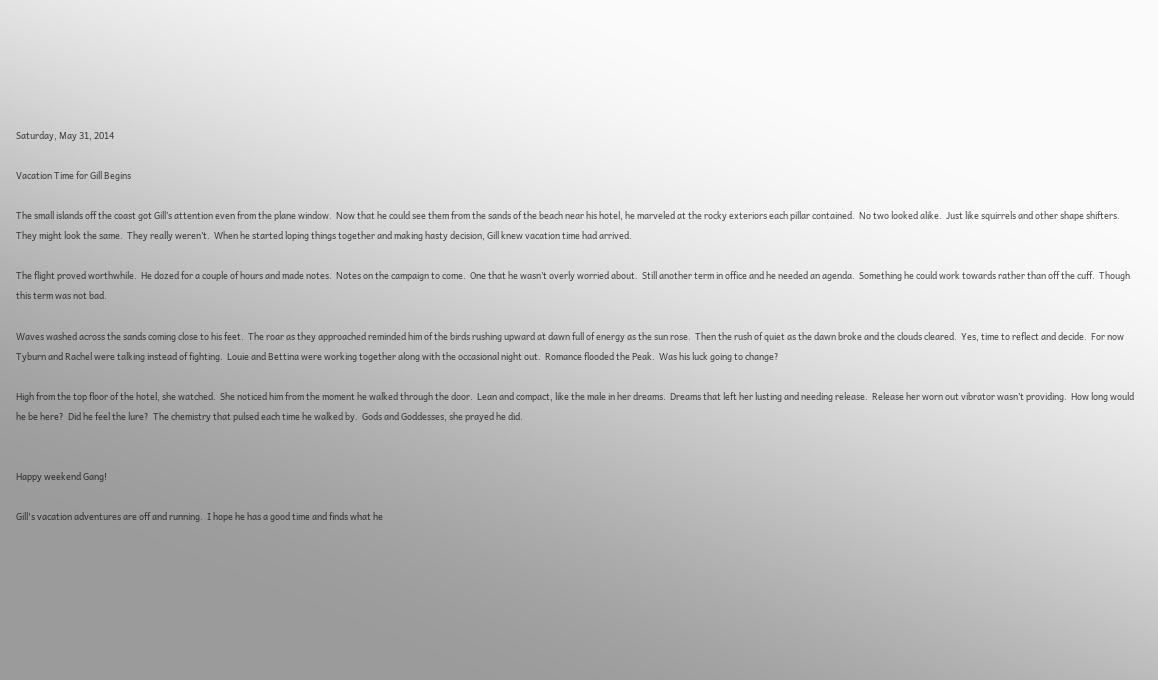Saturday, May 31, 2014

Vacation Time for Gill Begins

The small islands off the coast got Gill’s attention even from the plane window.  Now that he could see them from the sands of the beach near his hotel, he marveled at the rocky exteriors each pillar contained.  No two looked alike.  Just like squirrels and other shape shifters.  They might look the same.  They really weren’t.  When he started loping things together and making hasty decision, Gill knew vacation time had arrived.

The flight proved worthwhile.  He dozed for a couple of hours and made notes.  Notes on the campaign to come.  One that he wasn’t overly worried about.  Still another term in office and he needed an agenda.  Something he could work towards rather than off the cuff.  Though this term was not bad.

Waves washed across the sands coming close to his feet.  The roar as they approached reminded him of the birds rushing upward at dawn full of energy as the sun rose.  Then the rush of quiet as the dawn broke and the clouds cleared.  Yes, time to reflect and decide.  For now Tyburn and Rachel were talking instead of fighting.  Louie and Bettina were working together along with the occasional night out.  Romance flooded the Peak.  Was his luck going to change?

High from the top floor of the hotel, she watched.  She noticed him from the moment he walked through the door.  Lean and compact, like the male in her dreams.  Dreams that left her lusting and needing release.  Release her worn out vibrator wasn’t providing.  How long would he be here?  Did he feel the lure?  The chemistry that pulsed each time he walked by.  Gods and Goddesses, she prayed he did.


Happy weekend Gang!

Gill's vacation adventures are off and running.  I hope he has a good time and finds what he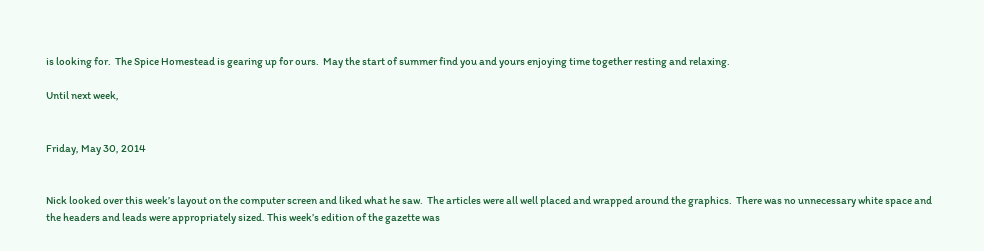is looking for.  The Spice Homestead is gearing up for ours.  May the start of summer find you and yours enjoying time together resting and relaxing.

Until next week,


Friday, May 30, 2014


Nick looked over this week’s layout on the computer screen and liked what he saw.  The articles were all well placed and wrapped around the graphics.  There was no unnecessary white space and the headers and leads were appropriately sized. This week’s edition of the gazette was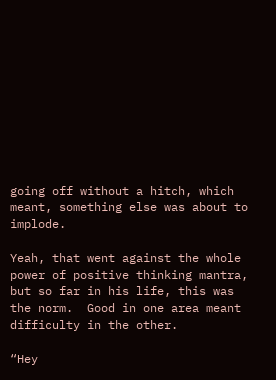going off without a hitch, which meant, something else was about to implode.

Yeah, that went against the whole power of positive thinking mantra, but so far in his life, this was the norm.  Good in one area meant difficulty in the other.

“Hey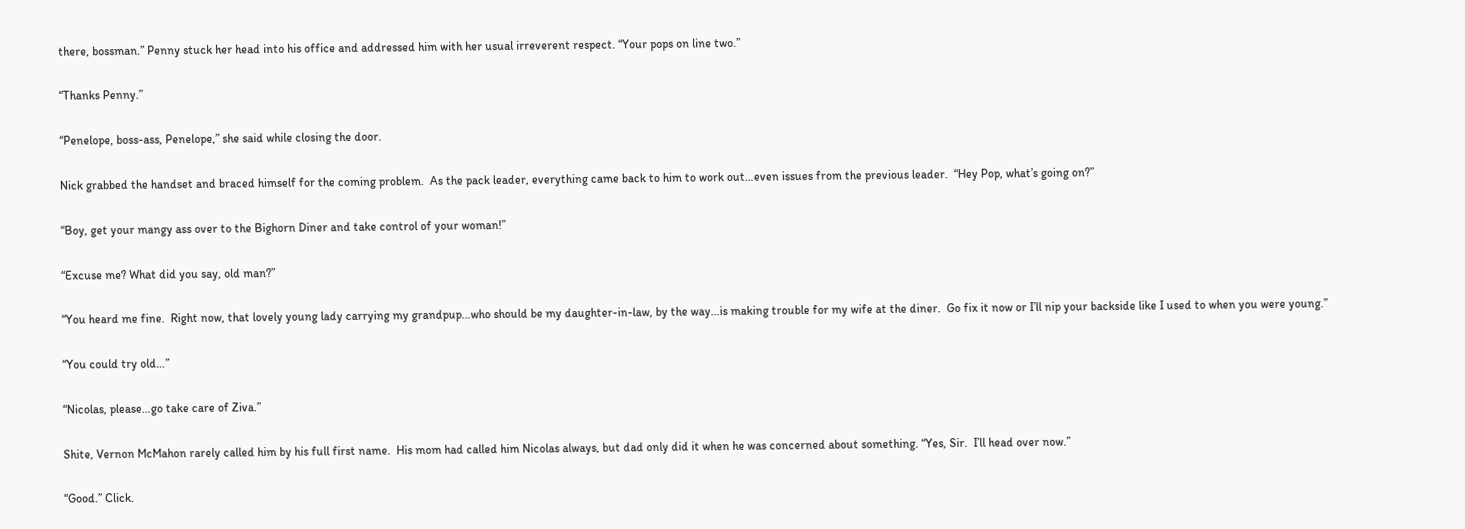there, bossman.” Penny stuck her head into his office and addressed him with her usual irreverent respect. “Your pops on line two.”

“Thanks Penny.”

“Penelope, boss-ass, Penelope,” she said while closing the door.

Nick grabbed the handset and braced himself for the coming problem.  As the pack leader, everything came back to him to work out…even issues from the previous leader.  “Hey Pop, what’s going on?”

“Boy, get your mangy ass over to the Bighorn Diner and take control of your woman!”

“Excuse me? What did you say, old man?”

“You heard me fine.  Right now, that lovely young lady carrying my grandpup…who should be my daughter-in-law, by the way…is making trouble for my wife at the diner.  Go fix it now or I’ll nip your backside like I used to when you were young.”

“You could try old…”

“Nicolas, please…go take care of Ziva.”

Shite, Vernon McMahon rarely called him by his full first name.  His mom had called him Nicolas always, but dad only did it when he was concerned about something. “Yes, Sir.  I’ll head over now.”

“Good.” Click.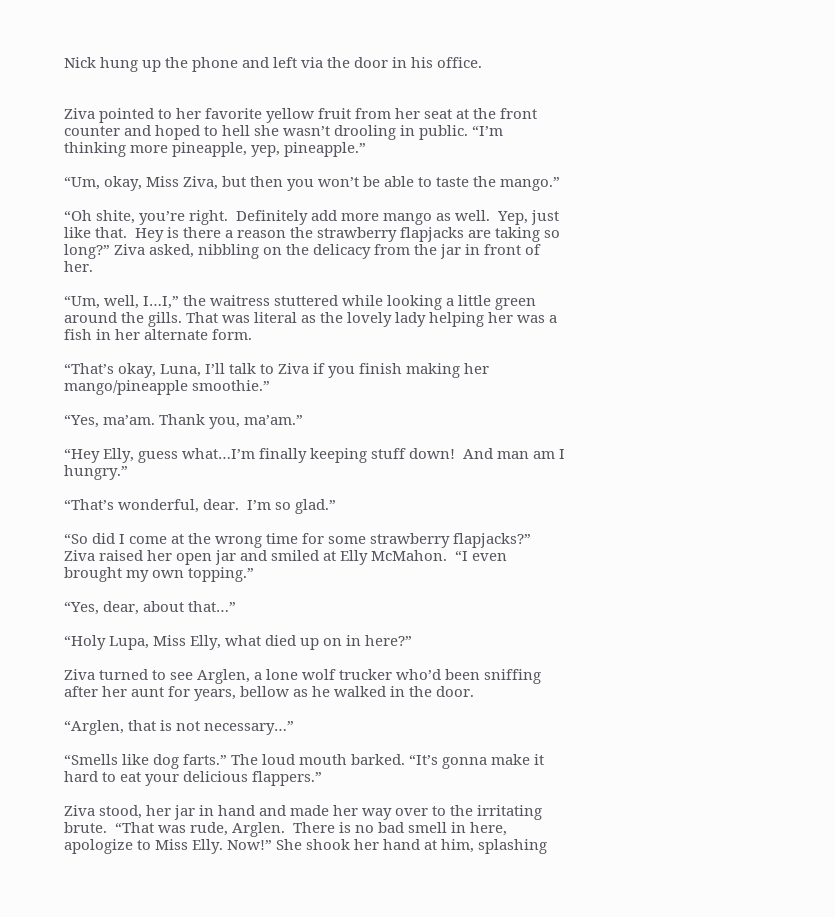Nick hung up the phone and left via the door in his office.


Ziva pointed to her favorite yellow fruit from her seat at the front counter and hoped to hell she wasn’t drooling in public. “I’m thinking more pineapple, yep, pineapple.”

“Um, okay, Miss Ziva, but then you won’t be able to taste the mango.”

“Oh shite, you’re right.  Definitely add more mango as well.  Yep, just like that.  Hey is there a reason the strawberry flapjacks are taking so long?” Ziva asked, nibbling on the delicacy from the jar in front of her.

“Um, well, I…I,” the waitress stuttered while looking a little green around the gills. That was literal as the lovely lady helping her was a fish in her alternate form.

“That’s okay, Luna, I’ll talk to Ziva if you finish making her mango/pineapple smoothie.”

“Yes, ma’am. Thank you, ma’am.”

“Hey Elly, guess what…I’m finally keeping stuff down!  And man am I hungry.”

“That’s wonderful, dear.  I’m so glad.”

“So did I come at the wrong time for some strawberry flapjacks?”  Ziva raised her open jar and smiled at Elly McMahon.  “I even brought my own topping.”

“Yes, dear, about that…”

“Holy Lupa, Miss Elly, what died up on in here?”

Ziva turned to see Arglen, a lone wolf trucker who’d been sniffing after her aunt for years, bellow as he walked in the door.

“Arglen, that is not necessary…”

“Smells like dog farts.” The loud mouth barked. “It’s gonna make it hard to eat your delicious flappers.”

Ziva stood, her jar in hand and made her way over to the irritating brute.  “That was rude, Arglen.  There is no bad smell in here, apologize to Miss Elly. Now!” She shook her hand at him, splashing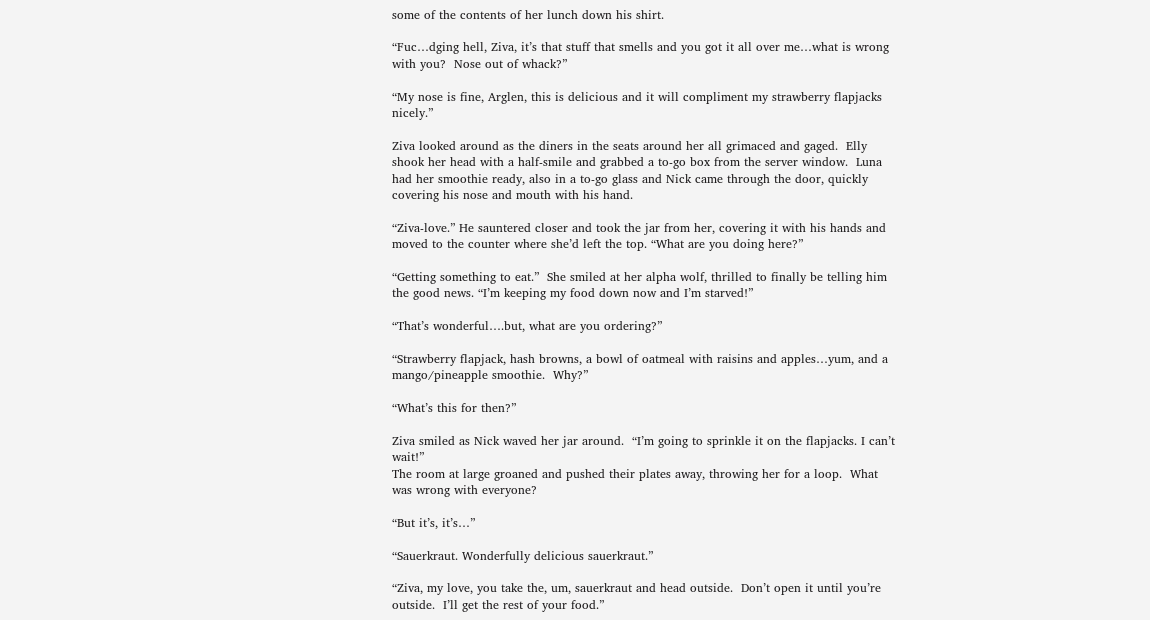some of the contents of her lunch down his shirt.

“Fuc…dging hell, Ziva, it’s that stuff that smells and you got it all over me…what is wrong with you?  Nose out of whack?”

“My nose is fine, Arglen, this is delicious and it will compliment my strawberry flapjacks nicely.”

Ziva looked around as the diners in the seats around her all grimaced and gaged.  Elly shook her head with a half-smile and grabbed a to-go box from the server window.  Luna had her smoothie ready, also in a to-go glass and Nick came through the door, quickly covering his nose and mouth with his hand.

“Ziva-love.” He sauntered closer and took the jar from her, covering it with his hands and moved to the counter where she’d left the top. “What are you doing here?”

“Getting something to eat.”  She smiled at her alpha wolf, thrilled to finally be telling him the good news. “I’m keeping my food down now and I’m starved!”

“That’s wonderful….but, what are you ordering?”

“Strawberry flapjack, hash browns, a bowl of oatmeal with raisins and apples…yum, and a mango/pineapple smoothie.  Why?”

“What’s this for then?”

Ziva smiled as Nick waved her jar around.  “I’m going to sprinkle it on the flapjacks. I can’t wait!”
The room at large groaned and pushed their plates away, throwing her for a loop.  What was wrong with everyone?

“But it’s, it’s…”

“Sauerkraut. Wonderfully delicious sauerkraut.”

“Ziva, my love, you take the, um, sauerkraut and head outside.  Don’t open it until you’re outside.  I’ll get the rest of your food.”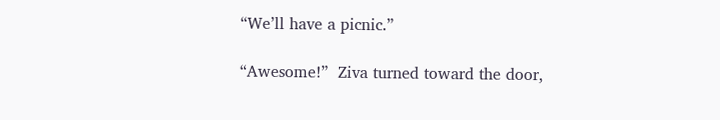“We’ll have a picnic.”

“Awesome!”  Ziva turned toward the door,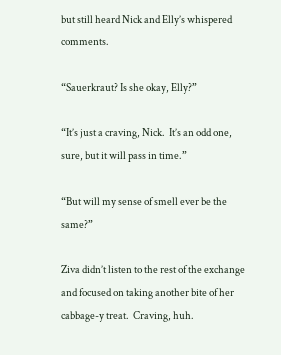but still heard Nick and Elly’s whispered comments.

“Sauerkraut? Is she okay, Elly?”

“It’s just a craving, Nick.  It’s an odd one, sure, but it will pass in time.”

“But will my sense of smell ever be the same?”

Ziva didn’t listen to the rest of the exchange and focused on taking another bite of her cabbage-y treat.  Craving, huh.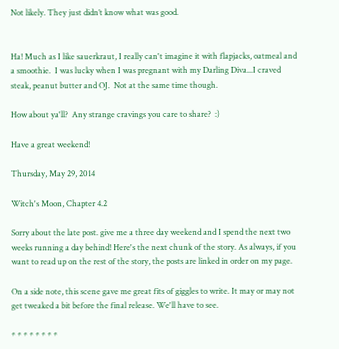Not likely. They just didn’t know what was good.


Ha! Much as I like sauerkraut, I really can't imagine it with flapjacks, oatmeal and a smoothie.  I was lucky when I was pregnant with my Darling Diva...I craved steak, peanut butter and OJ.  Not at the same time though.

How about ya'll?  Any strange cravings you care to share?  :)

Have a great weekend!

Thursday, May 29, 2014

Witch's Moon, Chapter 4.2

Sorry about the late post. give me a three day weekend and I spend the next two weeks running a day behind! Here's the next chunk of the story. As always, if you want to read up on the rest of the story, the posts are linked in order on my page.

On a side note, this scene gave me great fits of giggles to write. It may or may not get tweaked a bit before the final release. We'll have to see.

* * * * * * * *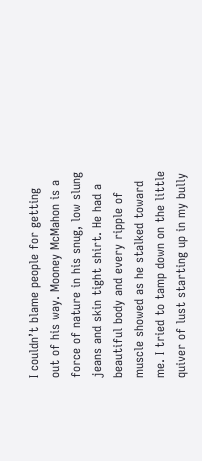I couldn’t blame people for getting out of his way. Mooney McMahon is a force of nature in his snug, low slung jeans and skin tight shirt. He had a beautiful body and every ripple of muscle showed as he stalked toward me. I tried to tamp down on the little quiver of lust starting up in my bully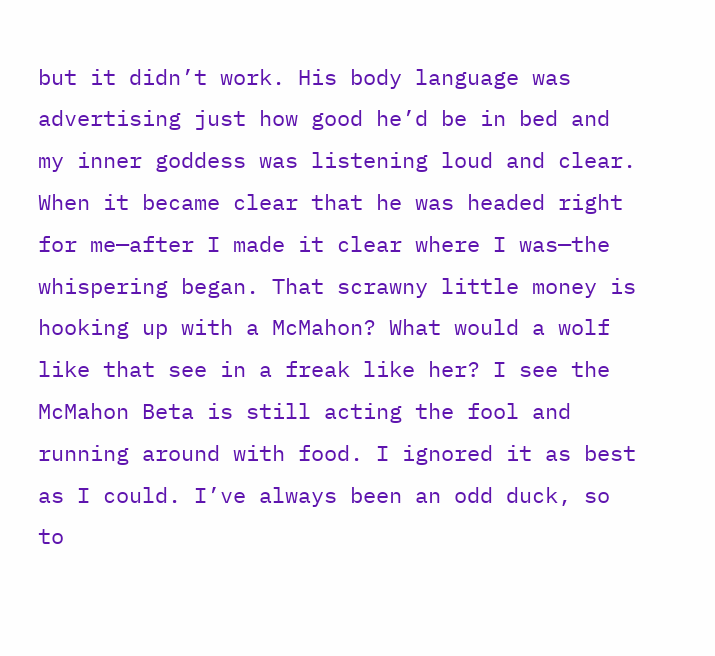but it didn’t work. His body language was advertising just how good he’d be in bed and my inner goddess was listening loud and clear.
When it became clear that he was headed right for me—after I made it clear where I was—the whispering began. That scrawny little money is hooking up with a McMahon? What would a wolf like that see in a freak like her? I see the McMahon Beta is still acting the fool and running around with food. I ignored it as best as I could. I’ve always been an odd duck, so to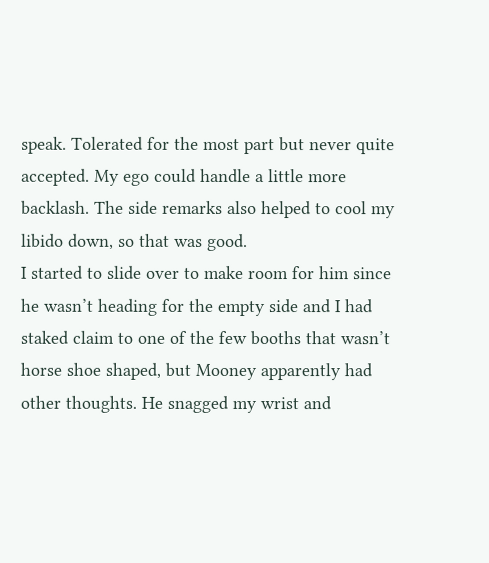speak. Tolerated for the most part but never quite accepted. My ego could handle a little more backlash. The side remarks also helped to cool my libido down, so that was good.
I started to slide over to make room for him since he wasn’t heading for the empty side and I had staked claim to one of the few booths that wasn’t horse shoe shaped, but Mooney apparently had other thoughts. He snagged my wrist and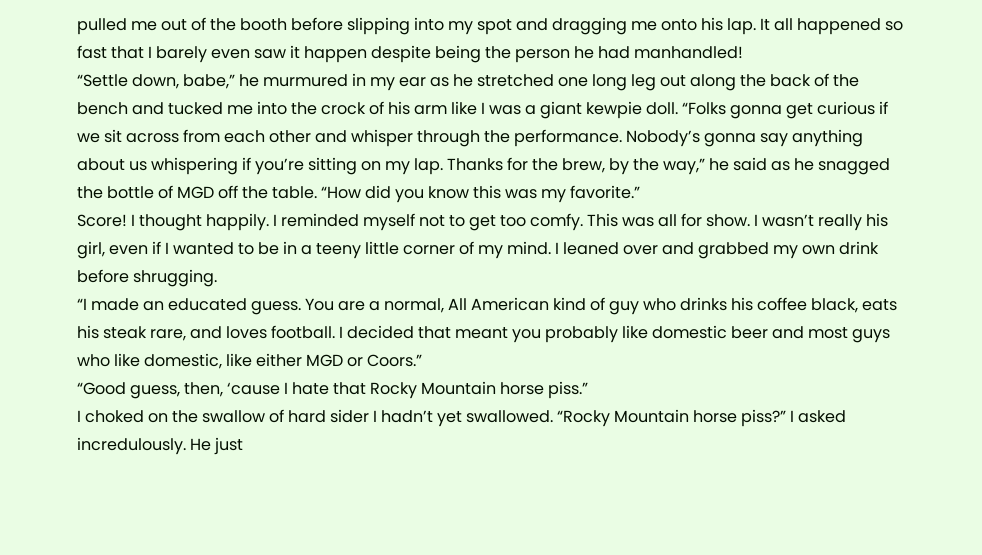pulled me out of the booth before slipping into my spot and dragging me onto his lap. It all happened so fast that I barely even saw it happen despite being the person he had manhandled!
“Settle down, babe,” he murmured in my ear as he stretched one long leg out along the back of the bench and tucked me into the crock of his arm like I was a giant kewpie doll. “Folks gonna get curious if we sit across from each other and whisper through the performance. Nobody’s gonna say anything about us whispering if you’re sitting on my lap. Thanks for the brew, by the way,” he said as he snagged the bottle of MGD off the table. “How did you know this was my favorite.”
Score! I thought happily. I reminded myself not to get too comfy. This was all for show. I wasn’t really his girl, even if I wanted to be in a teeny little corner of my mind. I leaned over and grabbed my own drink before shrugging.
“I made an educated guess. You are a normal, All American kind of guy who drinks his coffee black, eats his steak rare, and loves football. I decided that meant you probably like domestic beer and most guys who like domestic, like either MGD or Coors.”
“Good guess, then, ‘cause I hate that Rocky Mountain horse piss.”
I choked on the swallow of hard sider I hadn’t yet swallowed. “Rocky Mountain horse piss?” I asked incredulously. He just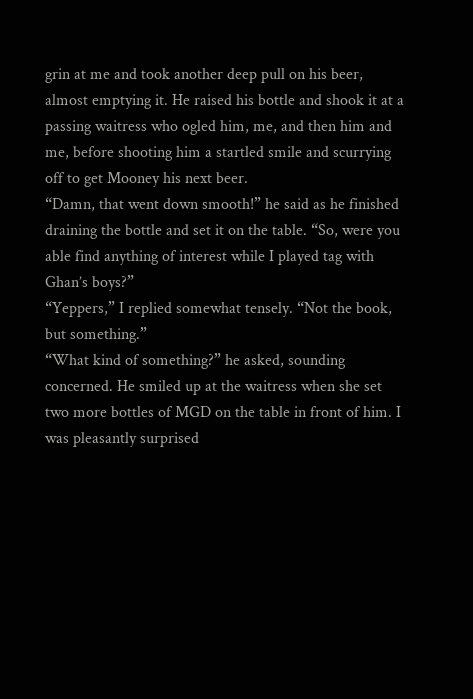grin at me and took another deep pull on his beer, almost emptying it. He raised his bottle and shook it at a passing waitress who ogled him, me, and then him and me, before shooting him a startled smile and scurrying off to get Mooney his next beer.
“Damn, that went down smooth!” he said as he finished draining the bottle and set it on the table. “So, were you able find anything of interest while I played tag with Ghan’s boys?”
“Yeppers,” I replied somewhat tensely. “Not the book, but something.”
“What kind of something?” he asked, sounding concerned. He smiled up at the waitress when she set two more bottles of MGD on the table in front of him. I was pleasantly surprised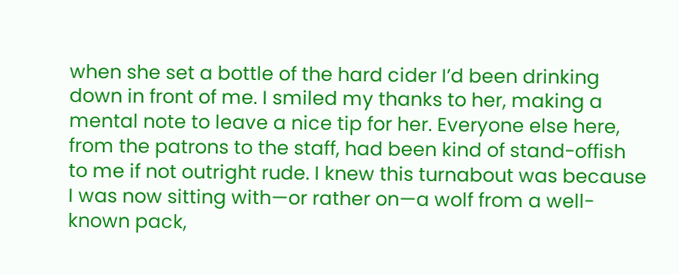when she set a bottle of the hard cider I’d been drinking down in front of me. I smiled my thanks to her, making a mental note to leave a nice tip for her. Everyone else here, from the patrons to the staff, had been kind of stand-offish to me if not outright rude. I knew this turnabout was because I was now sitting with—or rather on—a wolf from a well-known pack,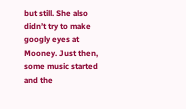but still. She also didn’t try to make googly eyes at Mooney. Just then, some music started and the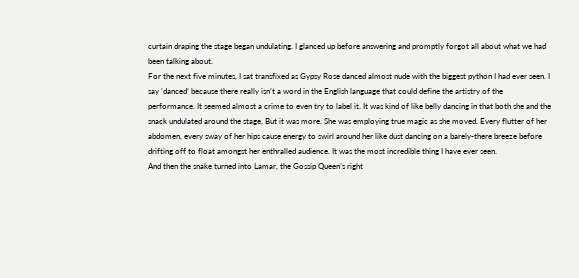curtain draping the stage began undulating. I glanced up before answering and promptly forgot all about what we had been talking about.
For the next five minutes, I sat transfixed as Gypsy Rose danced almost nude with the biggest python I had ever seen. I say ‘danced’ because there really isn’t a word in the English language that could define the artistry of the performance. It seemed almost a crime to even try to label it. It was kind of like belly dancing in that both she and the snack undulated around the stage. But it was more. She was employing true magic as she moved. Every flutter of her abdomen, every sway of her hips cause energy to swirl around her like dust dancing on a barely-there breeze before drifting off to float amongst her enthralled audience. It was the most incredible thing I have ever seen.
And then the snake turned into Lamar, the Gossip Queen’s right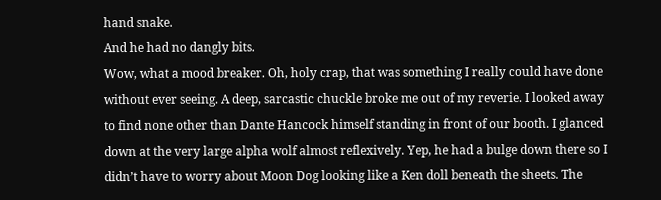hand snake.
And he had no dangly bits.
Wow, what a mood breaker. Oh, holy crap, that was something I really could have done without ever seeing. A deep, sarcastic chuckle broke me out of my reverie. I looked away to find none other than Dante Hancock himself standing in front of our booth. I glanced down at the very large alpha wolf almost reflexively. Yep, he had a bulge down there so I didn’t have to worry about Moon Dog looking like a Ken doll beneath the sheets. The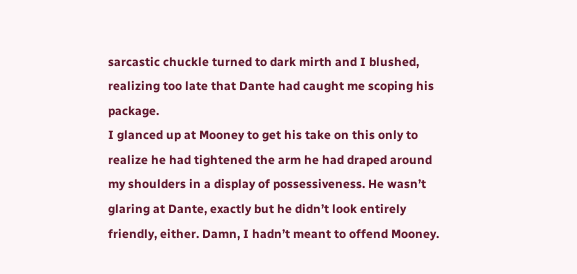sarcastic chuckle turned to dark mirth and I blushed, realizing too late that Dante had caught me scoping his package.
I glanced up at Mooney to get his take on this only to realize he had tightened the arm he had draped around my shoulders in a display of possessiveness. He wasn’t glaring at Dante, exactly but he didn’t look entirely friendly, either. Damn, I hadn’t meant to offend Mooney.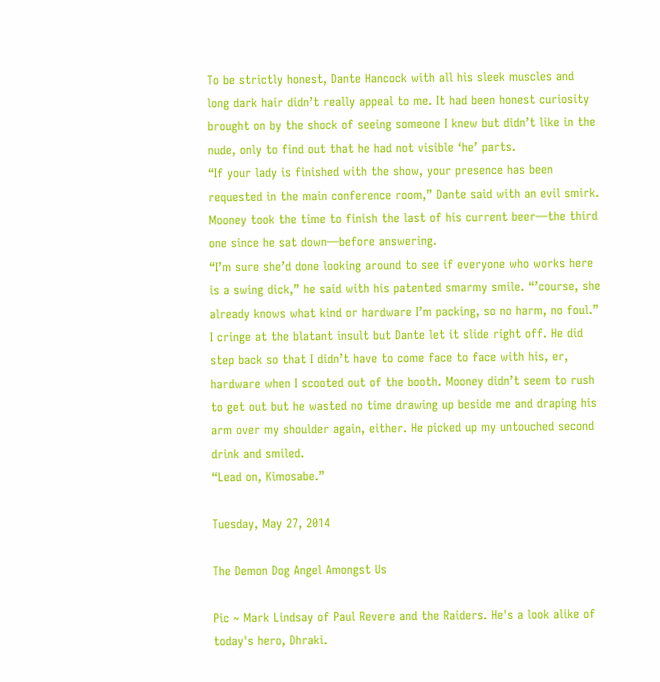To be strictly honest, Dante Hancock with all his sleek muscles and long dark hair didn’t really appeal to me. It had been honest curiosity brought on by the shock of seeing someone I knew but didn’t like in the nude, only to find out that he had not visible ‘he’ parts.
“If your lady is finished with the show, your presence has been requested in the main conference room,” Dante said with an evil smirk. Mooney took the time to finish the last of his current beer—the third one since he sat down—before answering.
“I’m sure she’d done looking around to see if everyone who works here is a swing dick,” he said with his patented smarmy smile. “’course, she already knows what kind or hardware I’m packing, so no harm, no foul.”
I cringe at the blatant insult but Dante let it slide right off. He did step back so that I didn’t have to come face to face with his, er, hardware when I scooted out of the booth. Mooney didn’t seem to rush to get out but he wasted no time drawing up beside me and draping his arm over my shoulder again, either. He picked up my untouched second drink and smiled.
“Lead on, Kimosabe.”

Tuesday, May 27, 2014

The Demon Dog Angel Amongst Us

Pic ~ Mark Lindsay of Paul Revere and the Raiders. He's a look alike of today's hero, Dhraki.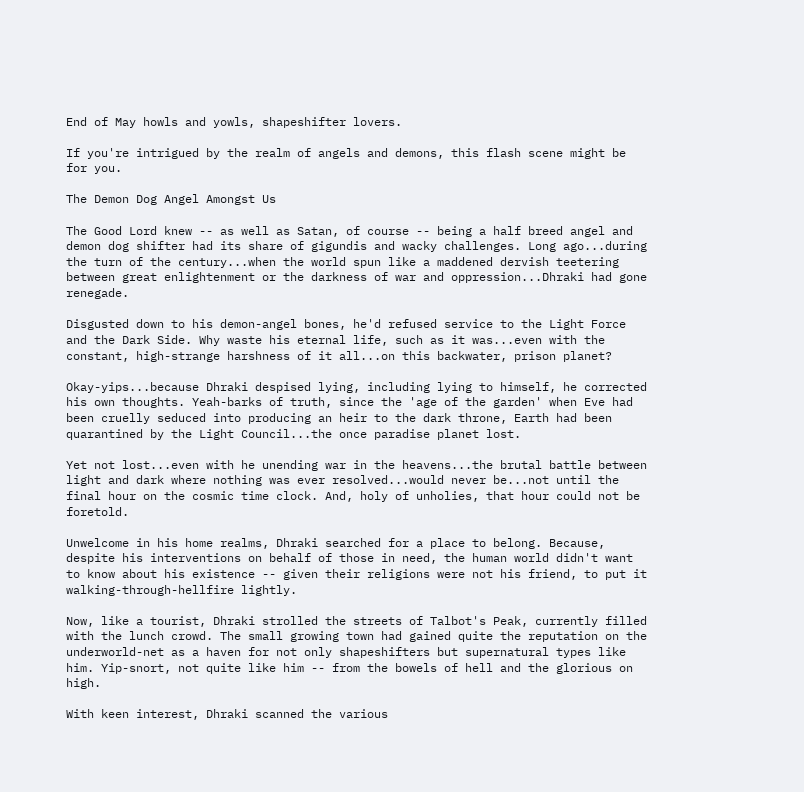End of May howls and yowls, shapeshifter lovers.

If you're intrigued by the realm of angels and demons, this flash scene might be for you.

The Demon Dog Angel Amongst Us

The Good Lord knew -- as well as Satan, of course -- being a half breed angel and demon dog shifter had its share of gigundis and wacky challenges. Long ago...during the turn of the century...when the world spun like a maddened dervish teetering between great enlightenment or the darkness of war and oppression...Dhraki had gone renegade.

Disgusted down to his demon-angel bones, he'd refused service to the Light Force and the Dark Side. Why waste his eternal life, such as it was...even with the constant, high-strange harshness of it all...on this backwater, prison planet?

Okay-yips...because Dhraki despised lying, including lying to himself, he corrected his own thoughts. Yeah-barks of truth, since the 'age of the garden' when Eve had been cruelly seduced into producing an heir to the dark throne, Earth had been quarantined by the Light Council...the once paradise planet lost.

Yet not lost...even with he unending war in the heavens...the brutal battle between light and dark where nothing was ever resolved...would never be...not until the final hour on the cosmic time clock. And, holy of unholies, that hour could not be foretold.

Unwelcome in his home realms, Dhraki searched for a place to belong. Because, despite his interventions on behalf of those in need, the human world didn't want to know about his existence -- given their religions were not his friend, to put it walking-through-hellfire lightly.

Now, like a tourist, Dhraki strolled the streets of Talbot's Peak, currently filled with the lunch crowd. The small growing town had gained quite the reputation on the underworld-net as a haven for not only shapeshifters but supernatural types like him. Yip-snort, not quite like him -- from the bowels of hell and the glorious on high.

With keen interest, Dhraki scanned the various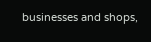businesses and shops,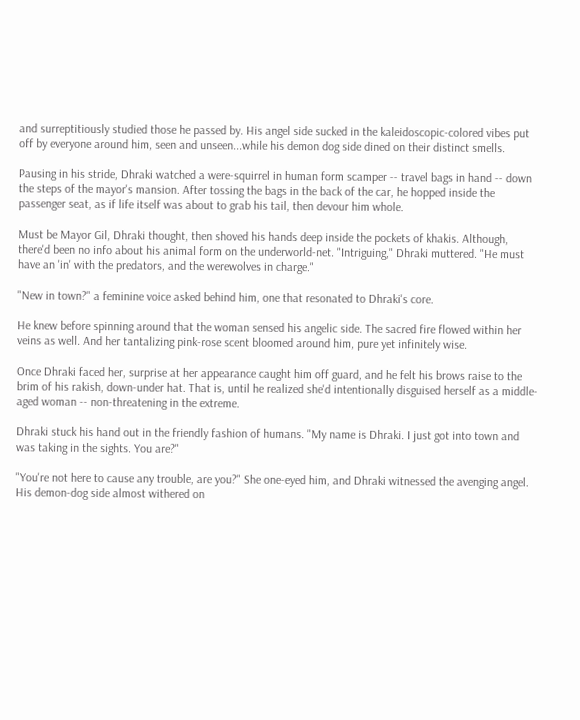and surreptitiously studied those he passed by. His angel side sucked in the kaleidoscopic-colored vibes put off by everyone around him, seen and unseen...while his demon dog side dined on their distinct smells.

Pausing in his stride, Dhraki watched a were-squirrel in human form scamper -- travel bags in hand -- down the steps of the mayor's mansion. After tossing the bags in the back of the car, he hopped inside the passenger seat, as if life itself was about to grab his tail, then devour him whole.

Must be Mayor Gil, Dhraki thought, then shoved his hands deep inside the pockets of khakis. Although, there'd been no info about his animal form on the underworld-net. "Intriguing," Dhraki muttered. "He must have an 'in' with the predators, and the werewolves in charge."

"New in town?" a feminine voice asked behind him, one that resonated to Dhraki's core.

He knew before spinning around that the woman sensed his angelic side. The sacred fire flowed within her veins as well. And her tantalizing pink-rose scent bloomed around him, pure yet infinitely wise.

Once Dhraki faced her, surprise at her appearance caught him off guard, and he felt his brows raise to the brim of his rakish, down-under hat. That is, until he realized she'd intentionally disguised herself as a middle-aged woman -- non-threatening in the extreme.

Dhraki stuck his hand out in the friendly fashion of humans. "My name is Dhraki. I just got into town and was taking in the sights. You are?"

"You're not here to cause any trouble, are you?" She one-eyed him, and Dhraki witnessed the avenging angel. His demon-dog side almost withered on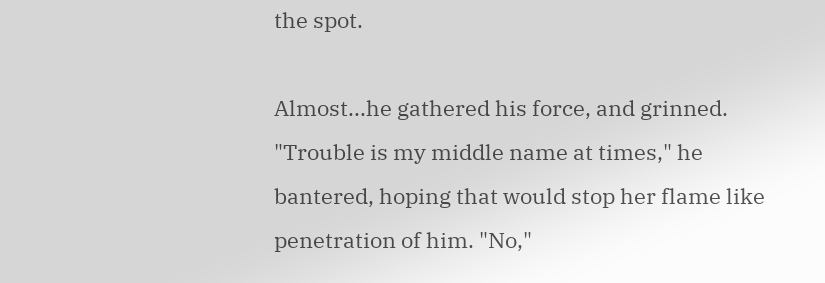the spot.

Almost...he gathered his force, and grinned. "Trouble is my middle name at times," he bantered, hoping that would stop her flame like penetration of him. "No,"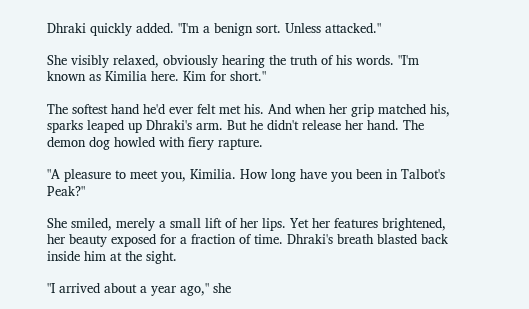Dhraki quickly added. "I'm a benign sort. Unless attacked."

She visibly relaxed, obviously hearing the truth of his words. "I'm known as Kimilia here. Kim for short."

The softest hand he'd ever felt met his. And when her grip matched his, sparks leaped up Dhraki's arm. But he didn't release her hand. The demon dog howled with fiery rapture.

"A pleasure to meet you, Kimilia. How long have you been in Talbot's Peak?"

She smiled, merely a small lift of her lips. Yet her features brightened, her beauty exposed for a fraction of time. Dhraki's breath blasted back inside him at the sight.

"I arrived about a year ago," she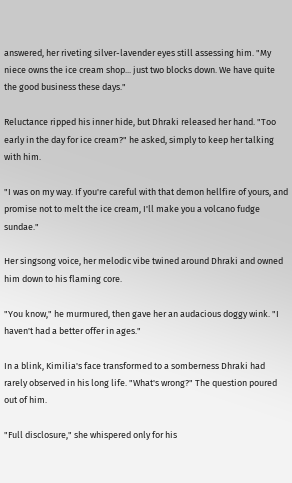answered, her riveting silver-lavender eyes still assessing him. "My niece owns the ice cream shop... just two blocks down. We have quite the good business these days."

Reluctance ripped his inner hide, but Dhraki released her hand. "Too early in the day for ice cream?" he asked, simply to keep her talking with him.

"I was on my way. If you're careful with that demon hellfire of yours, and promise not to melt the ice cream, I'll make you a volcano fudge sundae."

Her singsong voice, her melodic vibe twined around Dhraki and owned him down to his flaming core.

"You know," he murmured, then gave her an audacious doggy wink. "I haven't had a better offer in ages."

In a blink, Kimilia's face transformed to a somberness Dhraki had rarely observed in his long life. "What's wrong?" The question poured out of him.

"Full disclosure," she whispered only for his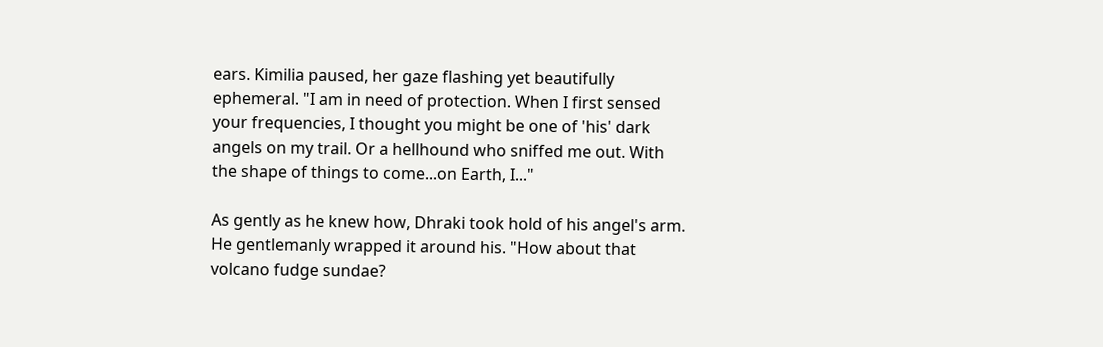ears. Kimilia paused, her gaze flashing yet beautifully ephemeral. "I am in need of protection. When I first sensed your frequencies, I thought you might be one of 'his' dark angels on my trail. Or a hellhound who sniffed me out. With the shape of things to come...on Earth, I..."

As gently as he knew how, Dhraki took hold of his angel's arm. He gentlemanly wrapped it around his. "How about that volcano fudge sundae?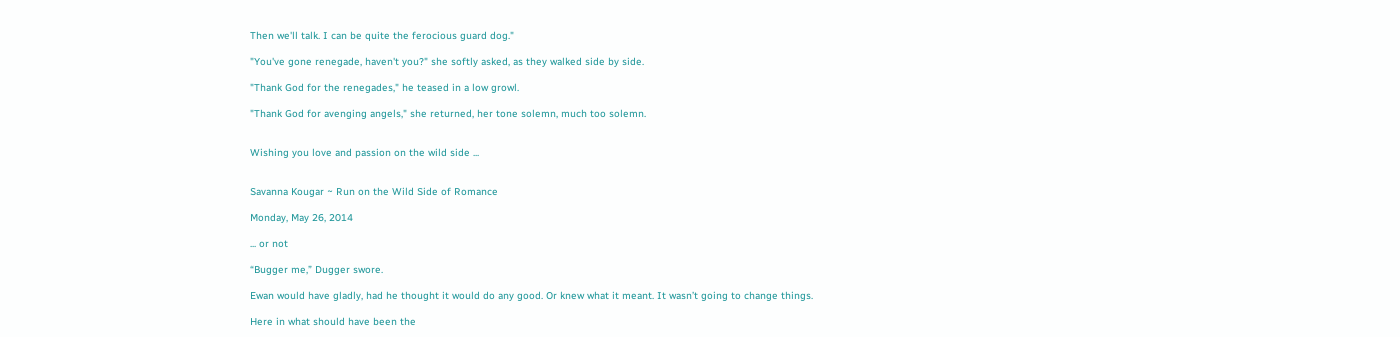Then we'll talk. I can be quite the ferocious guard dog."

"You've gone renegade, haven't you?" she softly asked, as they walked side by side.

"Thank God for the renegades," he teased in a low growl.

"Thank God for avenging angels," she returned, her tone solemn, much too solemn.


Wishing you love and passion on the wild side ...


Savanna Kougar ~ Run on the Wild Side of Romance

Monday, May 26, 2014

... or not

“Bugger me,” Dugger swore.

Ewan would have gladly, had he thought it would do any good. Or knew what it meant. It wasn’t going to change things.

Here in what should have been the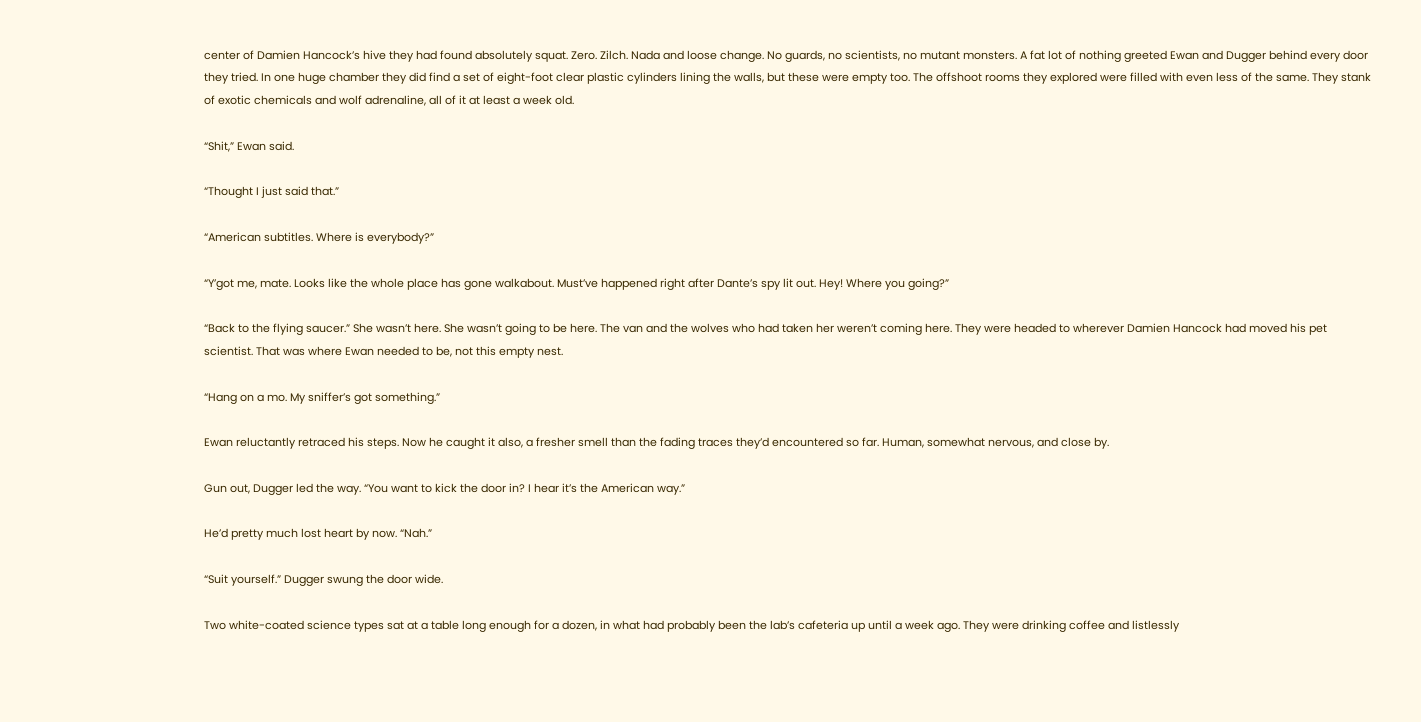center of Damien Hancock’s hive they had found absolutely squat. Zero. Zilch. Nada and loose change. No guards, no scientists, no mutant monsters. A fat lot of nothing greeted Ewan and Dugger behind every door they tried. In one huge chamber they did find a set of eight-foot clear plastic cylinders lining the walls, but these were empty too. The offshoot rooms they explored were filled with even less of the same. They stank of exotic chemicals and wolf adrenaline, all of it at least a week old.

“Shit,” Ewan said.

“Thought I just said that.”

“American subtitles. Where is everybody?”

“Y’got me, mate. Looks like the whole place has gone walkabout. Must’ve happened right after Dante’s spy lit out. Hey! Where you going?”

“Back to the flying saucer.” She wasn’t here. She wasn’t going to be here. The van and the wolves who had taken her weren’t coming here. They were headed to wherever Damien Hancock had moved his pet scientist. That was where Ewan needed to be, not this empty nest.

“Hang on a mo. My sniffer’s got something.”

Ewan reluctantly retraced his steps. Now he caught it also, a fresher smell than the fading traces they’d encountered so far. Human, somewhat nervous, and close by.

Gun out, Dugger led the way. “You want to kick the door in? I hear it’s the American way.”

He’d pretty much lost heart by now. “Nah.”

“Suit yourself.” Dugger swung the door wide.

Two white-coated science types sat at a table long enough for a dozen, in what had probably been the lab’s cafeteria up until a week ago. They were drinking coffee and listlessly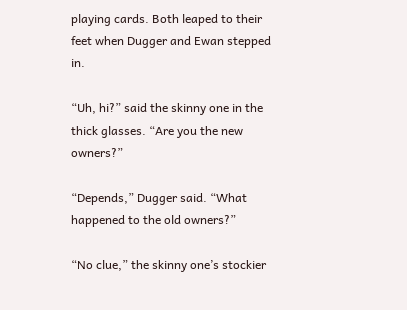playing cards. Both leaped to their feet when Dugger and Ewan stepped in.

“Uh, hi?” said the skinny one in the thick glasses. “Are you the new owners?”

“Depends,” Dugger said. “What happened to the old owners?”

“No clue,” the skinny one’s stockier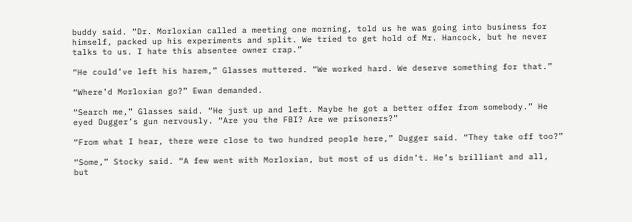buddy said. “Dr. Morloxian called a meeting one morning, told us he was going into business for himself, packed up his experiments and split. We tried to get hold of Mr. Hancock, but he never talks to us. I hate this absentee owner crap.”

“He could’ve left his harem,” Glasses muttered. “We worked hard. We deserve something for that.”

“Where’d Morloxian go?” Ewan demanded.

“Search me,” Glasses said. “He just up and left. Maybe he got a better offer from somebody.” He eyed Dugger’s gun nervously. “Are you the FBI? Are we prisoners?”

“From what I hear, there were close to two hundred people here,” Dugger said. “They take off too?”

“Some,” Stocky said. “A few went with Morloxian, but most of us didn’t. He’s brilliant and all, but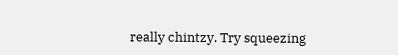really chintzy. Try squeezing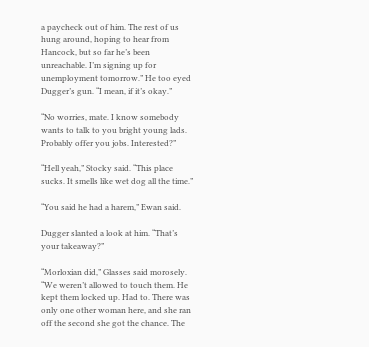a paycheck out of him. The rest of us hung around, hoping to hear from Hancock, but so far he’s been unreachable. I’m signing up for unemployment tomorrow.” He too eyed Dugger’s gun. “I mean, if it’s okay.”

“No worries, mate. I know somebody wants to talk to you bright young lads. Probably offer you jobs. Interested?”

“Hell yeah,” Stocky said. “This place sucks. It smells like wet dog all the time.”

“You said he had a harem,” Ewan said.

Dugger slanted a look at him. “That’s your takeaway?”

“Morloxian did,” Glasses said morosely. “We weren’t allowed to touch them. He kept them locked up. Had to. There was only one other woman here, and she ran off the second she got the chance. The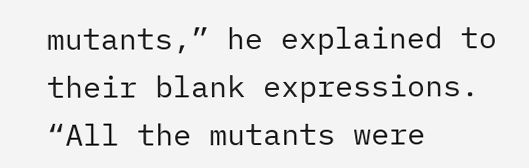mutants,” he explained to their blank expressions. “All the mutants were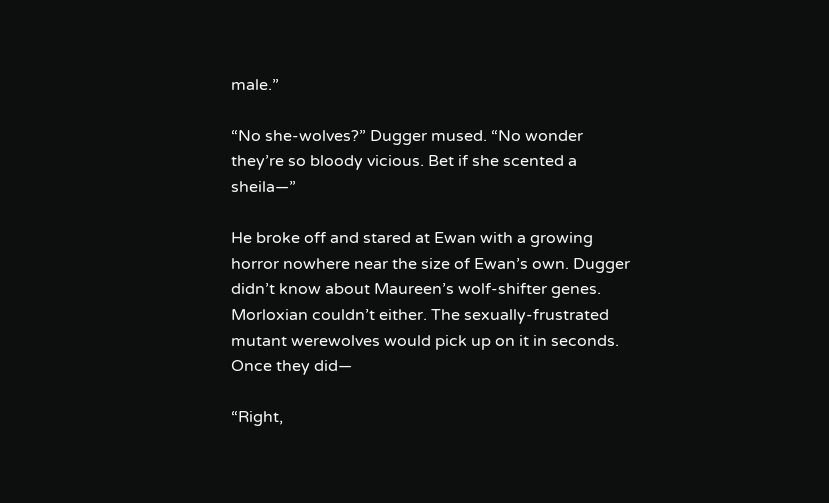male.”

“No she-wolves?” Dugger mused. “No wonder they’re so bloody vicious. Bet if she scented a sheila—”

He broke off and stared at Ewan with a growing horror nowhere near the size of Ewan’s own. Dugger didn’t know about Maureen’s wolf-shifter genes. Morloxian couldn’t either. The sexually-frustrated mutant werewolves would pick up on it in seconds. Once they did—

“Right,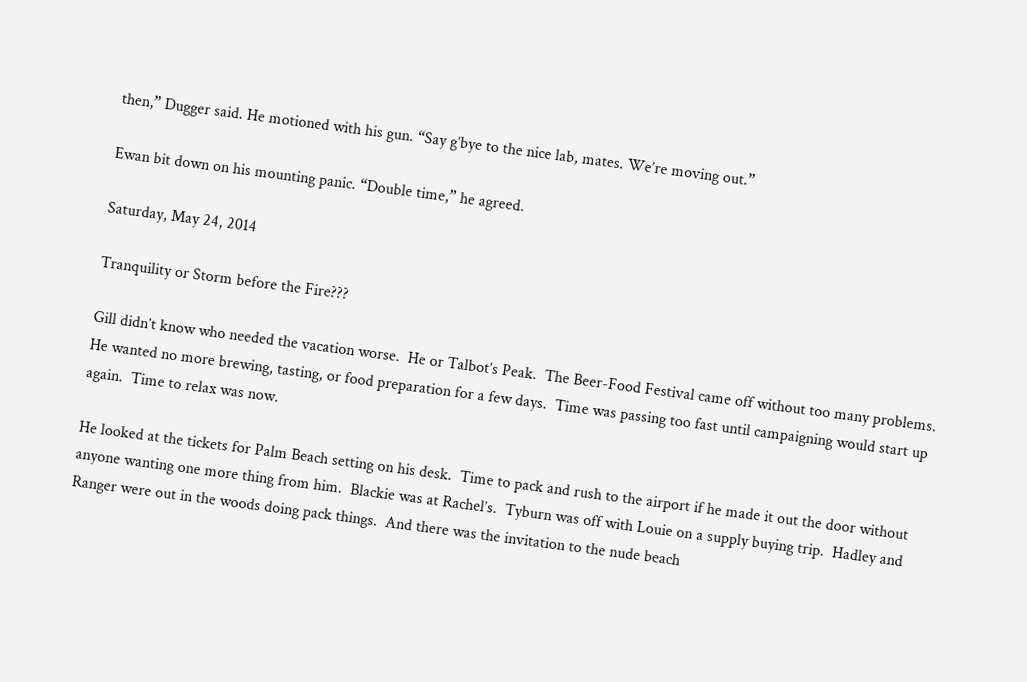then,” Dugger said. He motioned with his gun. “Say g’bye to the nice lab, mates. We’re moving out.”

Ewan bit down on his mounting panic. “Double time,” he agreed.

Saturday, May 24, 2014

Tranquility or Storm before the Fire???

Gill didn’t know who needed the vacation worse.  He or Talbot’s Peak.  The Beer-Food Festival came off without too many problems.  He wanted no more brewing, tasting, or food preparation for a few days.  Time was passing too fast until campaigning would start up again.  Time to relax was now.

He looked at the tickets for Palm Beach setting on his desk.  Time to pack and rush to the airport if he made it out the door without anyone wanting one more thing from him.  Blackie was at Rachel’s.  Tyburn was off with Louie on a supply buying trip.  Hadley and Ranger were out in the woods doing pack things.  And there was the invitation to the nude beach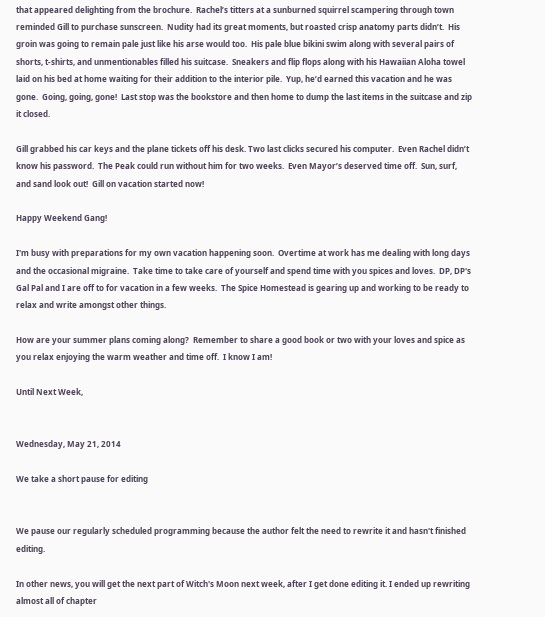that appeared delighting from the brochure.  Rachel’s titters at a sunburned squirrel scampering through town reminded Gill to purchase sunscreen.  Nudity had its great moments, but roasted crisp anatomy parts didn’t.  His groin was going to remain pale just like his arse would too.  His pale blue bikini swim along with several pairs of shorts, t-shirts, and unmentionables filled his suitcase.  Sneakers and flip flops along with his Hawaiian Aloha towel laid on his bed at home waiting for their addition to the interior pile.  Yup, he’d earned this vacation and he was gone.  Going, going, gone!  Last stop was the bookstore and then home to dump the last items in the suitcase and zip it closed.

Gill grabbed his car keys and the plane tickets off his desk. Two last clicks secured his computer.  Even Rachel didn’t know his password.  The Peak could run without him for two weeks.  Even Mayor’s deserved time off.  Sun, surf, and sand look out!  Gill on vacation started now!

Happy Weekend Gang!

I'm busy with preparations for my own vacation happening soon.  Overtime at work has me dealing with long days and the occasional migraine.  Take time to take care of yourself and spend time with you spices and loves.  DP, DP's Gal Pal and I are off to for vacation in a few weeks.  The Spice Homestead is gearing up and working to be ready to relax and write amongst other things.

How are your summer plans coming along?  Remember to share a good book or two with your loves and spice as you relax enjoying the warm weather and time off.  I know I am!

Until Next Week,


Wednesday, May 21, 2014

We take a short pause for editing


We pause our regularly scheduled programming because the author felt the need to rewrite it and hasn't finished editing.

In other news, you will get the next part of Witch's Moon next week, after I get done editing it. I ended up rewriting almost all of chapter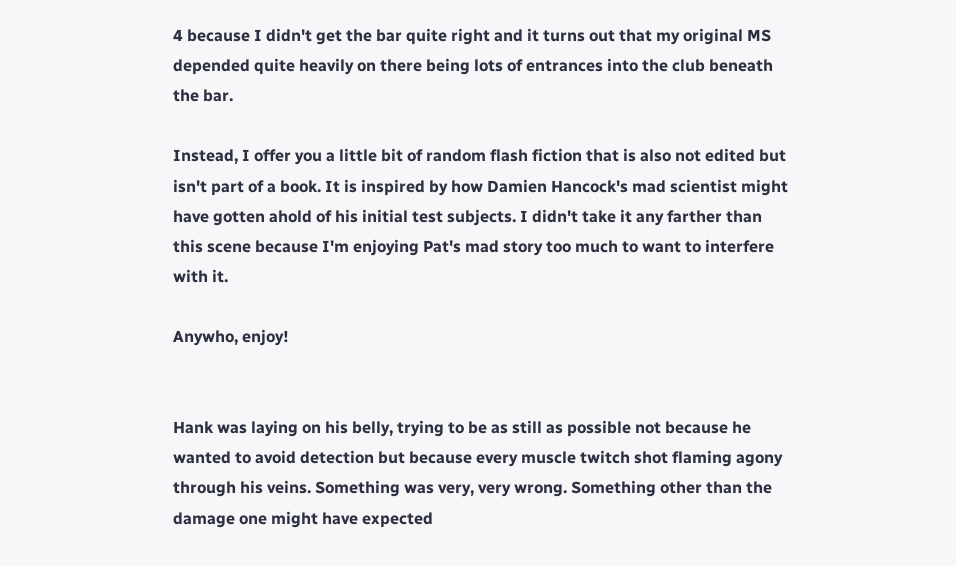4 because I didn't get the bar quite right and it turns out that my original MS depended quite heavily on there being lots of entrances into the club beneath the bar.

Instead, I offer you a little bit of random flash fiction that is also not edited but isn't part of a book. It is inspired by how Damien Hancock's mad scientist might have gotten ahold of his initial test subjects. I didn't take it any farther than this scene because I'm enjoying Pat's mad story too much to want to interfere with it.

Anywho, enjoy!


Hank was laying on his belly, trying to be as still as possible not because he wanted to avoid detection but because every muscle twitch shot flaming agony through his veins. Something was very, very wrong. Something other than the damage one might have expected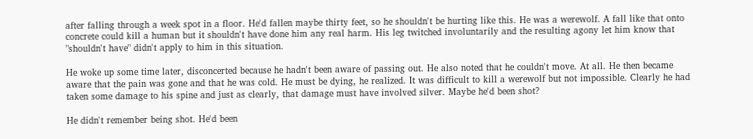after falling through a week spot in a floor. He'd fallen maybe thirty feet, so he shouldn't be hurting like this. He was a werewolf. A fall like that onto concrete could kill a human but it shouldn't have done him any real harm. His leg twitched involuntarily and the resulting agony let him know that "shouldn't have" didn't apply to him in this situation.

He woke up some time later, disconcerted because he hadn't been aware of passing out. He also noted that he couldn't move. At all. He then became aware that the pain was gone and that he was cold. He must be dying, he realized. It was difficult to kill a werewolf but not impossible. Clearly he had taken some damage to his spine and just as clearly, that damage must have involved silver. Maybe he'd been shot?

He didn't remember being shot. He'd been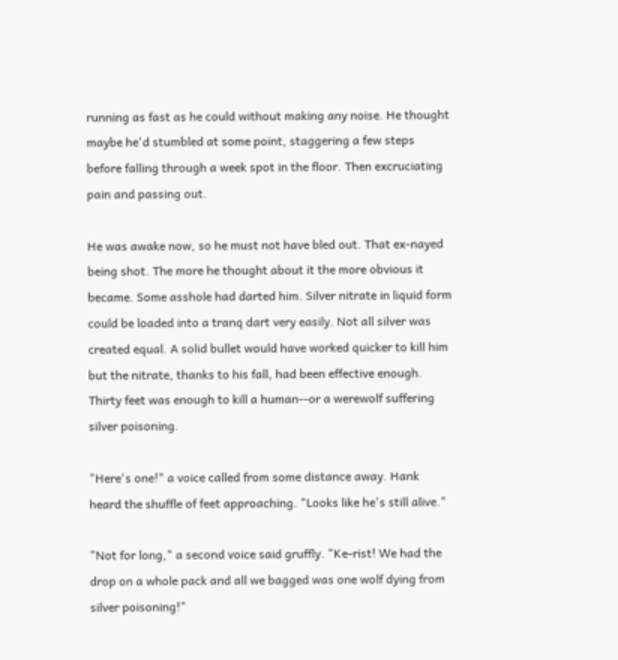running as fast as he could without making any noise. He thought maybe he'd stumbled at some point, staggering a few steps before falling through a week spot in the floor. Then excruciating pain and passing out.

He was awake now, so he must not have bled out. That ex-nayed being shot. The more he thought about it the more obvious it became. Some asshole had darted him. Silver nitrate in liquid form could be loaded into a tranq dart very easily. Not all silver was created equal. A solid bullet would have worked quicker to kill him but the nitrate, thanks to his fall, had been effective enough. Thirty feet was enough to kill a human--or a werewolf suffering silver poisoning.

"Here's one!" a voice called from some distance away. Hank heard the shuffle of feet approaching. "Looks like he's still alive."

"Not for long," a second voice said gruffly. "Ke-rist! We had the drop on a whole pack and all we bagged was one wolf dying from silver poisoning!"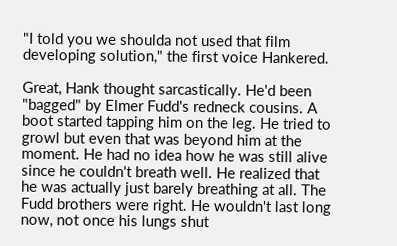"I told you we shoulda not used that film developing solution," the first voice Hankered.

Great, Hank thought sarcastically. He'd been "bagged" by Elmer Fudd's redneck cousins. A boot started tapping him on the leg. He tried to growl but even that was beyond him at the moment. He had no idea how he was still alive since he couldn't breath well. He realized that he was actually just barely breathing at all. The Fudd brothers were right. He wouldn't last long now, not once his lungs shut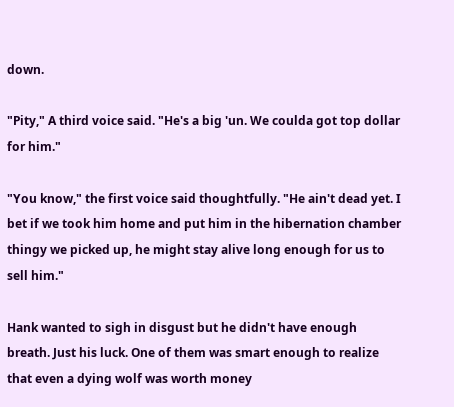down.

"Pity," A third voice said. "He's a big 'un. We coulda got top dollar for him."

"You know," the first voice said thoughtfully. "He ain't dead yet. I bet if we took him home and put him in the hibernation chamber thingy we picked up, he might stay alive long enough for us to sell him."

Hank wanted to sigh in disgust but he didn't have enough breath. Just his luck. One of them was smart enough to realize that even a dying wolf was worth money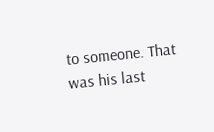to someone. That was his last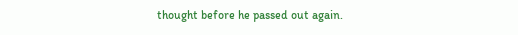thought before he passed out again.